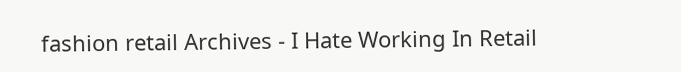fashion retail Archives - I Hate Working In Retail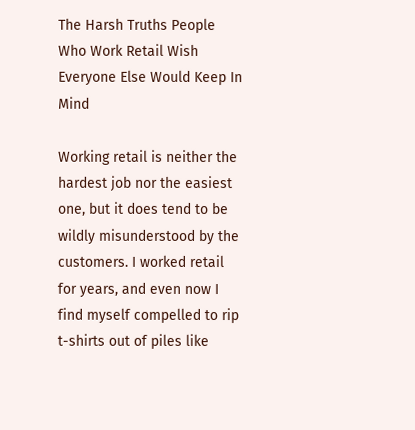The Harsh Truths People Who Work Retail Wish Everyone Else Would Keep In Mind

Working retail is neither the hardest job nor the easiest one, but it does tend to be wildly misunderstood by the customers. I worked retail for years, and even now I find myself compelled to rip t-shirts out of piles like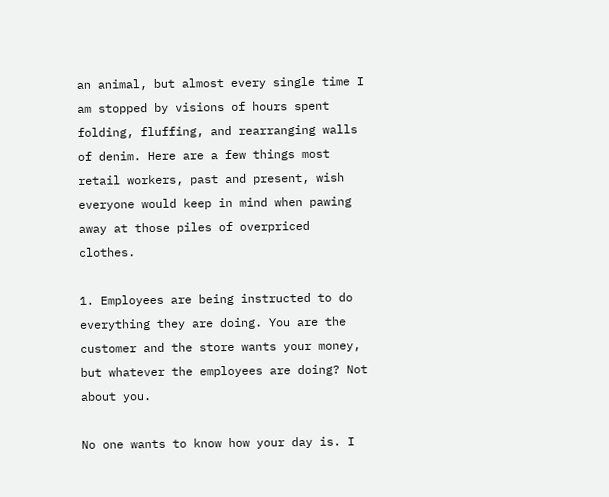an animal, but almost every single time I am stopped by visions of hours spent folding, fluffing, and rearranging walls of denim. Here are a few things most retail workers, past and present, wish everyone would keep in mind when pawing away at those piles of overpriced clothes.

1. Employees are being instructed to do everything they are doing. You are the customer and the store wants your money, but whatever the employees are doing? Not about you.

No one wants to know how your day is. I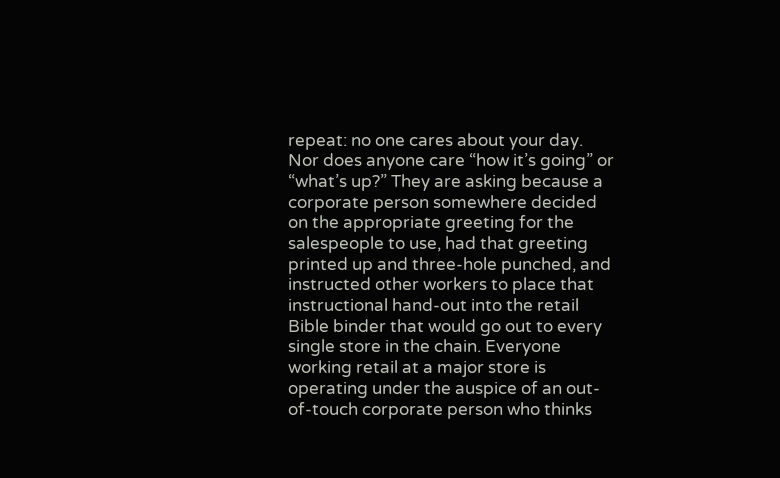repeat: no one cares about your day. Nor does anyone care “how it’s going” or “what’s up?” They are asking because a corporate person somewhere decided on the appropriate greeting for the salespeople to use, had that greeting printed up and three-hole punched, and instructed other workers to place that instructional hand-out into the retail Bible binder that would go out to every single store in the chain. Everyone working retail at a major store is operating under the auspice of an out-of-touch corporate person who thinks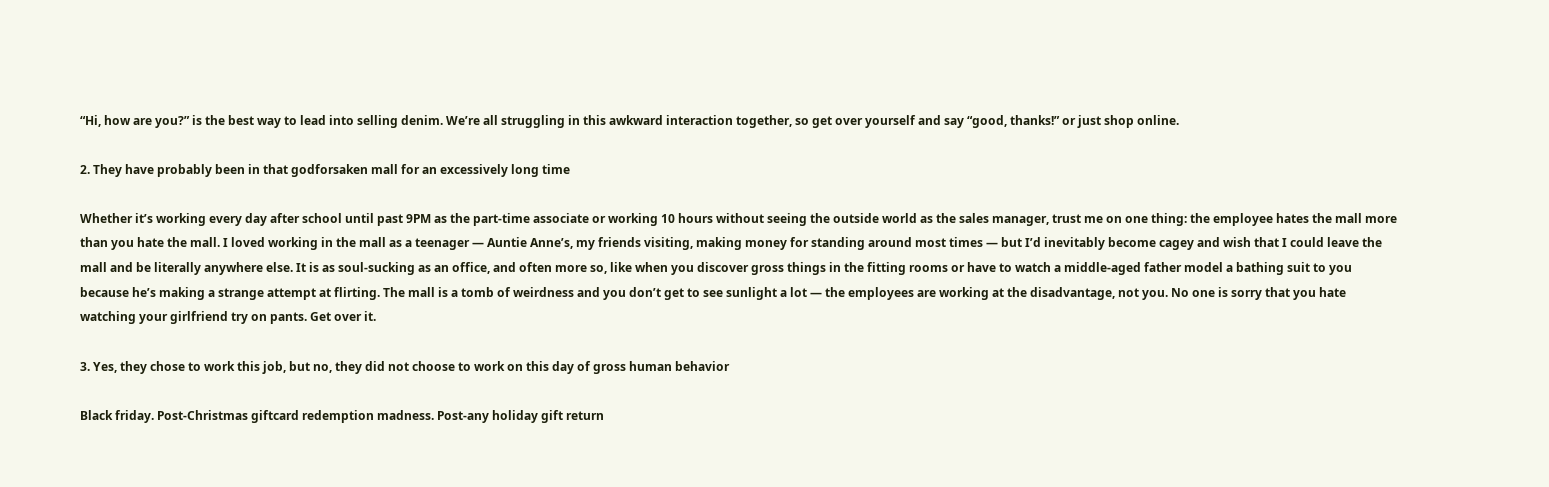“Hi, how are you?” is the best way to lead into selling denim. We’re all struggling in this awkward interaction together, so get over yourself and say “good, thanks!” or just shop online.

2. They have probably been in that godforsaken mall for an excessively long time

Whether it’s working every day after school until past 9PM as the part-time associate or working 10 hours without seeing the outside world as the sales manager, trust me on one thing: the employee hates the mall more than you hate the mall. I loved working in the mall as a teenager — Auntie Anne’s, my friends visiting, making money for standing around most times — but I’d inevitably become cagey and wish that I could leave the mall and be literally anywhere else. It is as soul-sucking as an office, and often more so, like when you discover gross things in the fitting rooms or have to watch a middle-aged father model a bathing suit to you because he’s making a strange attempt at flirting. The mall is a tomb of weirdness and you don’t get to see sunlight a lot — the employees are working at the disadvantage, not you. No one is sorry that you hate watching your girlfriend try on pants. Get over it.

3. Yes, they chose to work this job, but no, they did not choose to work on this day of gross human behavior

Black friday. Post-Christmas giftcard redemption madness. Post-any holiday gift return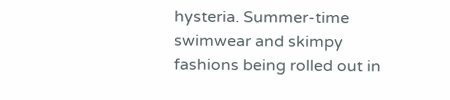hysteria. Summer-time swimwear and skimpy fashions being rolled out in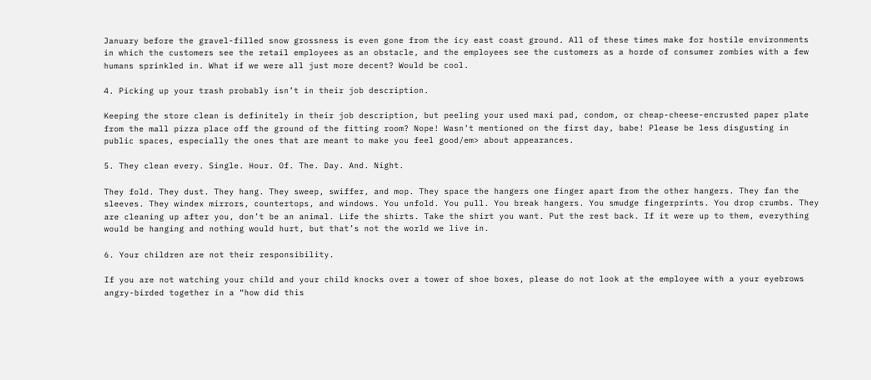January before the gravel-filled snow grossness is even gone from the icy east coast ground. All of these times make for hostile environments in which the customers see the retail employees as an obstacle, and the employees see the customers as a horde of consumer zombies with a few humans sprinkled in. What if we were all just more decent? Would be cool.

4. Picking up your trash probably isn’t in their job description.

Keeping the store clean is definitely in their job description, but peeling your used maxi pad, condom, or cheap-cheese-encrusted paper plate from the mall pizza place off the ground of the fitting room? Nope! Wasn’t mentioned on the first day, babe! Please be less disgusting in public spaces, especially the ones that are meant to make you feel good/em> about appearances.

5. They clean every. Single. Hour. Of. The. Day. And. Night.

They fold. They dust. They hang. They sweep, swiffer, and mop. They space the hangers one finger apart from the other hangers. They fan the sleeves. They windex mirrors, countertops, and windows. You unfold. You pull. You break hangers. You smudge fingerprints. You drop crumbs. They are cleaning up after you, don’t be an animal. Life the shirts. Take the shirt you want. Put the rest back. If it were up to them, everything would be hanging and nothing would hurt, but that’s not the world we live in.

6. Your children are not their responsibility.

If you are not watching your child and your child knocks over a tower of shoe boxes, please do not look at the employee with a your eyebrows angry-birded together in a “how did this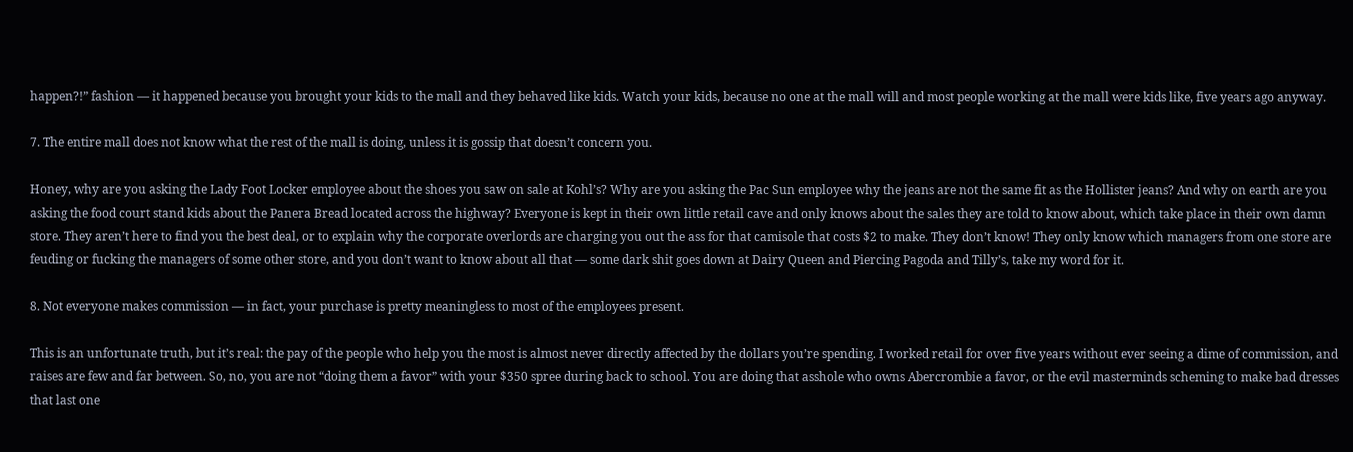happen?!” fashion — it happened because you brought your kids to the mall and they behaved like kids. Watch your kids, because no one at the mall will and most people working at the mall were kids like, five years ago anyway.

7. The entire mall does not know what the rest of the mall is doing, unless it is gossip that doesn’t concern you.

Honey, why are you asking the Lady Foot Locker employee about the shoes you saw on sale at Kohl’s? Why are you asking the Pac Sun employee why the jeans are not the same fit as the Hollister jeans? And why on earth are you asking the food court stand kids about the Panera Bread located across the highway? Everyone is kept in their own little retail cave and only knows about the sales they are told to know about, which take place in their own damn store. They aren’t here to find you the best deal, or to explain why the corporate overlords are charging you out the ass for that camisole that costs $2 to make. They don’t know! They only know which managers from one store are feuding or fucking the managers of some other store, and you don’t want to know about all that — some dark shit goes down at Dairy Queen and Piercing Pagoda and Tilly’s, take my word for it.

8. Not everyone makes commission — in fact, your purchase is pretty meaningless to most of the employees present.

This is an unfortunate truth, but it’s real: the pay of the people who help you the most is almost never directly affected by the dollars you’re spending. I worked retail for over five years without ever seeing a dime of commission, and raises are few and far between. So, no, you are not “doing them a favor” with your $350 spree during back to school. You are doing that asshole who owns Abercrombie a favor, or the evil masterminds scheming to make bad dresses that last one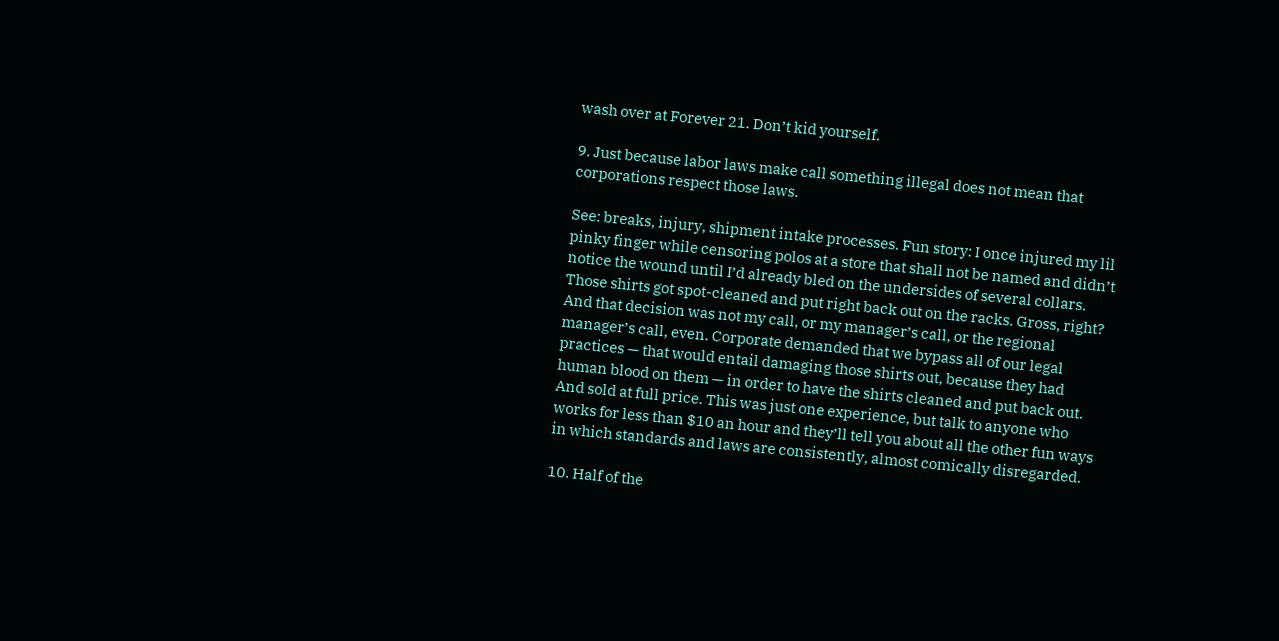wash over at Forever 21. Don’t kid yourself.

9. Just because labor laws make call something illegal does not mean that corporations respect those laws.

See: breaks, injury, shipment intake processes. Fun story: I once injured my lil pinky finger while censoring polos at a store that shall not be named and didn’t notice the wound until I’d already bled on the undersides of several collars. Those shirts got spot-cleaned and put right back out on the racks. Gross, right? And that decision was not my call, or my manager’s call, or the regional manager’s call, even. Corporate demanded that we bypass all of our legal practices — that would entail damaging those shirts out, because they had human blood on them — in order to have the shirts cleaned and put back out. And sold at full price. This was just one experience, but talk to anyone who works for less than $10 an hour and they’ll tell you about all the other fun ways in which standards and laws are consistently, almost comically disregarded.

10. Half of the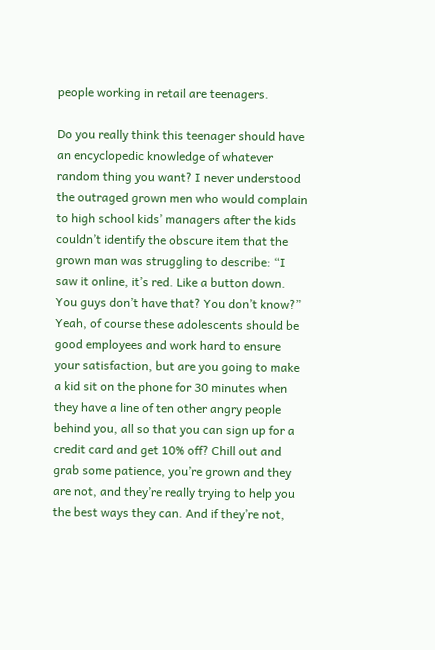people working in retail are teenagers.

Do you really think this teenager should have an encyclopedic knowledge of whatever random thing you want? I never understood the outraged grown men who would complain to high school kids’ managers after the kids couldn’t identify the obscure item that the grown man was struggling to describe: “I saw it online, it’s red. Like a button down. You guys don’t have that? You don’t know?” Yeah, of course these adolescents should be good employees and work hard to ensure your satisfaction, but are you going to make a kid sit on the phone for 30 minutes when they have a line of ten other angry people behind you, all so that you can sign up for a credit card and get 10% off? Chill out and grab some patience, you’re grown and they are not, and they’re really trying to help you the best ways they can. And if they’re not,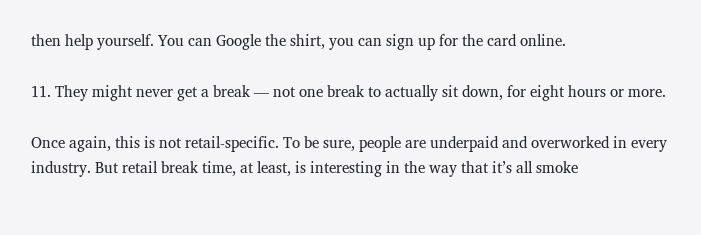then help yourself. You can Google the shirt, you can sign up for the card online.

11. They might never get a break — not one break to actually sit down, for eight hours or more.

Once again, this is not retail-specific. To be sure, people are underpaid and overworked in every industry. But retail break time, at least, is interesting in the way that it’s all smoke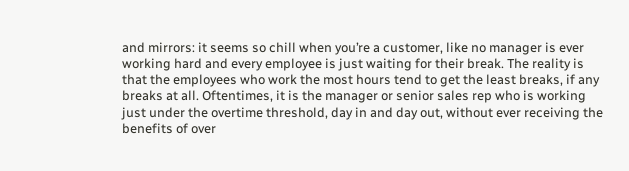and mirrors: it seems so chill when you’re a customer, like no manager is ever working hard and every employee is just waiting for their break. The reality is that the employees who work the most hours tend to get the least breaks, if any breaks at all. Oftentimes, it is the manager or senior sales rep who is working just under the overtime threshold, day in and day out, without ever receiving the benefits of over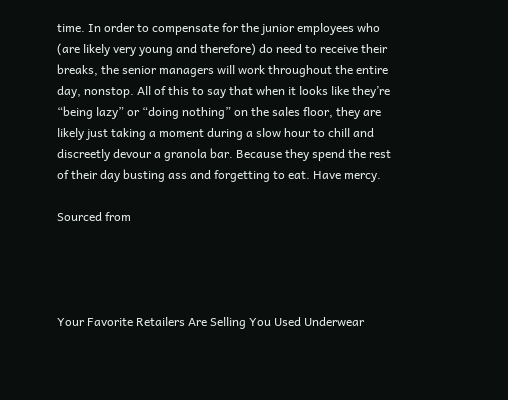time. In order to compensate for the junior employees who (are likely very young and therefore) do need to receive their breaks, the senior managers will work throughout the entire day, nonstop. All of this to say that when it looks like they’re “being lazy” or “doing nothing” on the sales floor, they are likely just taking a moment during a slow hour to chill and discreetly devour a granola bar. Because they spend the rest of their day busting ass and forgetting to eat. Have mercy.

Sourced from




Your Favorite Retailers Are Selling You Used Underwear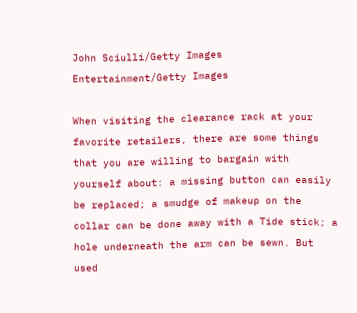John Sciulli/Getty Images Entertainment/Getty Images

When visiting the clearance rack at your favorite retailers, there are some things that you are willing to bargain with yourself about: a missing button can easily be replaced; a smudge of makeup on the collar can be done away with a Tide stick; a hole underneath the arm can be sewn. But used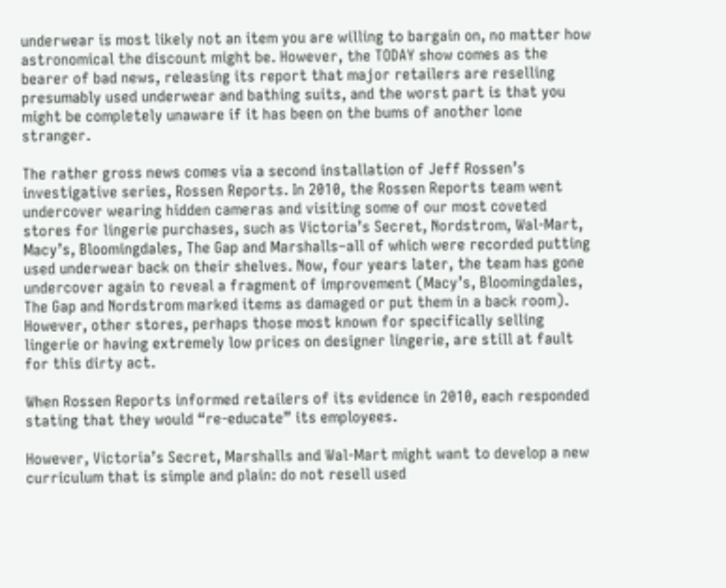underwear is most likely not an item you are willing to bargain on, no matter how astronomical the discount might be. However, the TODAY show comes as the bearer of bad news, releasing its report that major retailers are reselling presumably used underwear and bathing suits, and the worst part is that you might be completely unaware if it has been on the bums of another lone stranger.

The rather gross news comes via a second installation of Jeff Rossen’s investigative series, Rossen Reports. In 2010, the Rossen Reports team went undercover wearing hidden cameras and visiting some of our most coveted stores for lingerie purchases, such as Victoria’s Secret, Nordstrom, Wal-Mart, Macy’s, Bloomingdales, The Gap and Marshalls–all of which were recorded putting used underwear back on their shelves. Now, four years later, the team has gone undercover again to reveal a fragment of improvement (Macy’s, Bloomingdales, The Gap and Nordstrom marked items as damaged or put them in a back room). However, other stores, perhaps those most known for specifically selling lingerie or having extremely low prices on designer lingerie, are still at fault for this dirty act.

When Rossen Reports informed retailers of its evidence in 2010, each responded stating that they would “re-educate” its employees.

However, Victoria’s Secret, Marshalls and Wal-Mart might want to develop a new curriculum that is simple and plain: do not resell used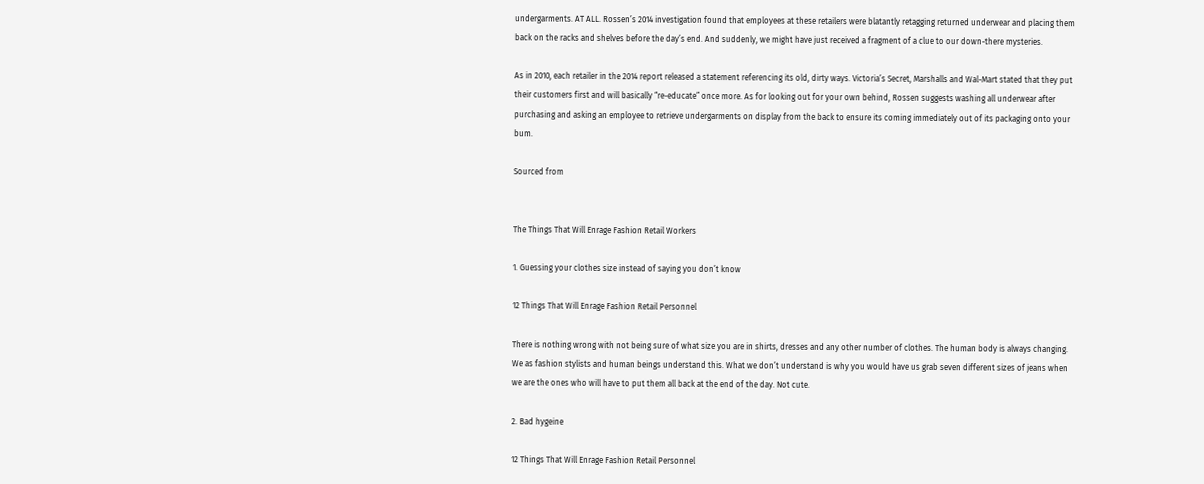undergarments. AT ALL. Rossen’s 2014 investigation found that employees at these retailers were blatantly retagging returned underwear and placing them back on the racks and shelves before the day’s end. And suddenly, we might have just received a fragment of a clue to our down-there mysteries.

As in 2010, each retailer in the 2014 report released a statement referencing its old, dirty ways. Victoria’s Secret, Marshalls and Wal-Mart stated that they put their customers first and will basically “re-educate” once more. As for looking out for your own behind, Rossen suggests washing all underwear after purchasing and asking an employee to retrieve undergarments on display from the back to ensure its coming immediately out of its packaging onto your bum.

Sourced from


The Things That Will Enrage Fashion Retail Workers

1. Guessing your clothes size instead of saying you don’t know

12 Things That Will Enrage Fashion Retail Personnel

There is nothing wrong with not being sure of what size you are in shirts, dresses and any other number of clothes. The human body is always changing. We as fashion stylists and human beings understand this. What we don’t understand is why you would have us grab seven different sizes of jeans when we are the ones who will have to put them all back at the end of the day. Not cute.

2. Bad hygeine

12 Things That Will Enrage Fashion Retail Personnel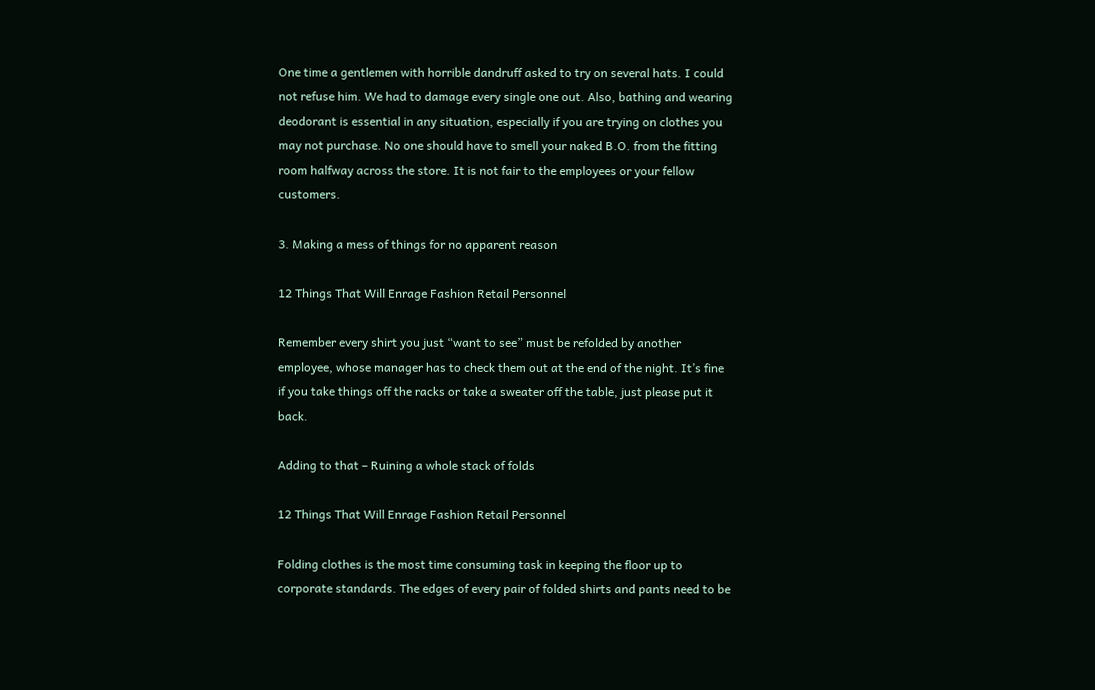One time a gentlemen with horrible dandruff asked to try on several hats. I could not refuse him. We had to damage every single one out. Also, bathing and wearing deodorant is essential in any situation, especially if you are trying on clothes you may not purchase. No one should have to smell your naked B.O. from the fitting room halfway across the store. It is not fair to the employees or your fellow customers.

3. Making a mess of things for no apparent reason

12 Things That Will Enrage Fashion Retail Personnel

Remember every shirt you just “want to see” must be refolded by another employee, whose manager has to check them out at the end of the night. It’s fine if you take things off the racks or take a sweater off the table, just please put it back.

Adding to that – Ruining a whole stack of folds

12 Things That Will Enrage Fashion Retail Personnel

Folding clothes is the most time consuming task in keeping the floor up to corporate standards. The edges of every pair of folded shirts and pants need to be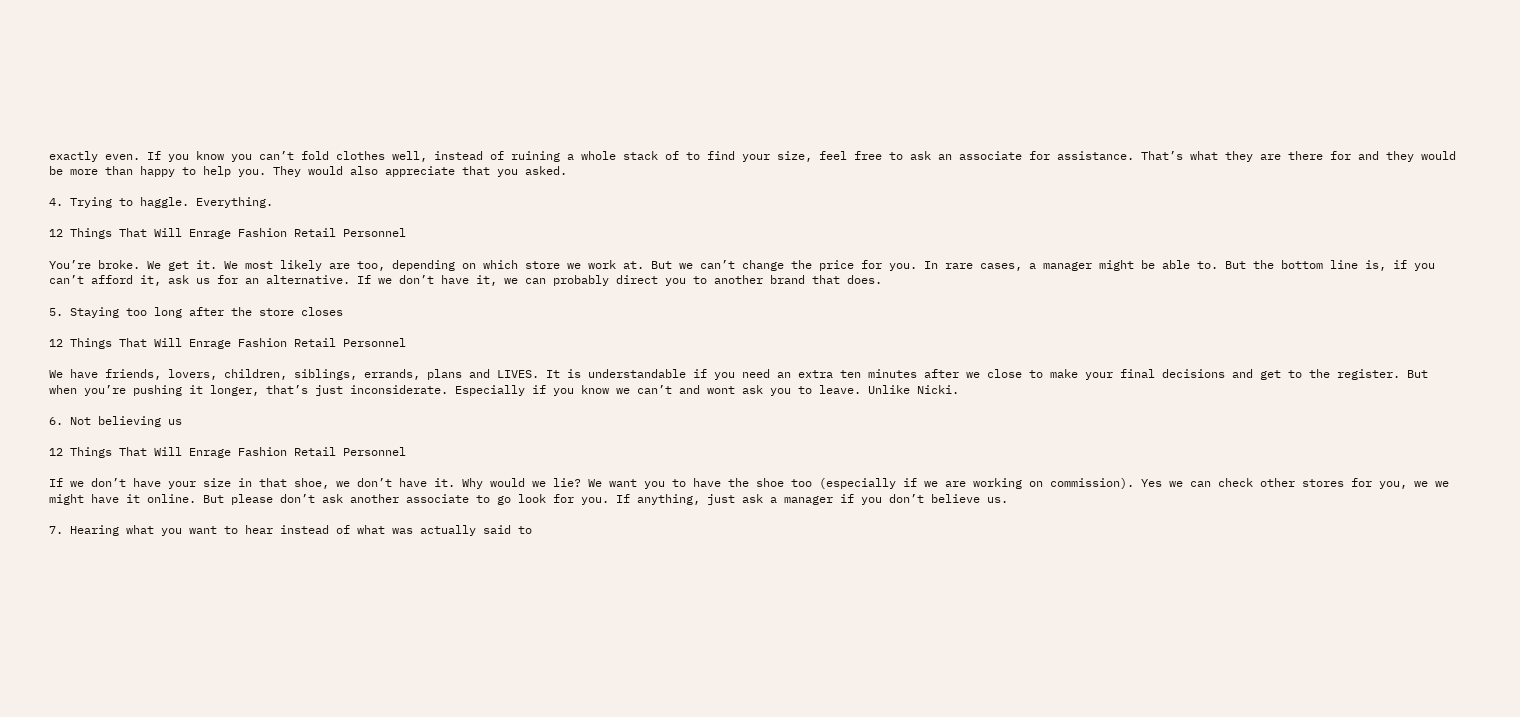exactly even. If you know you can’t fold clothes well, instead of ruining a whole stack of to find your size, feel free to ask an associate for assistance. That’s what they are there for and they would be more than happy to help you. They would also appreciate that you asked.

4. Trying to haggle. Everything.

12 Things That Will Enrage Fashion Retail Personnel

You’re broke. We get it. We most likely are too, depending on which store we work at. But we can’t change the price for you. In rare cases, a manager might be able to. But the bottom line is, if you can’t afford it, ask us for an alternative. If we don’t have it, we can probably direct you to another brand that does.

5. Staying too long after the store closes

12 Things That Will Enrage Fashion Retail Personnel

We have friends, lovers, children, siblings, errands, plans and LIVES. It is understandable if you need an extra ten minutes after we close to make your final decisions and get to the register. But when you’re pushing it longer, that’s just inconsiderate. Especially if you know we can’t and wont ask you to leave. Unlike Nicki.

6. Not believing us

12 Things That Will Enrage Fashion Retail Personnel

If we don’t have your size in that shoe, we don’t have it. Why would we lie? We want you to have the shoe too (especially if we are working on commission). Yes we can check other stores for you, we we might have it online. But please don’t ask another associate to go look for you. If anything, just ask a manager if you don’t believe us.

7. Hearing what you want to hear instead of what was actually said to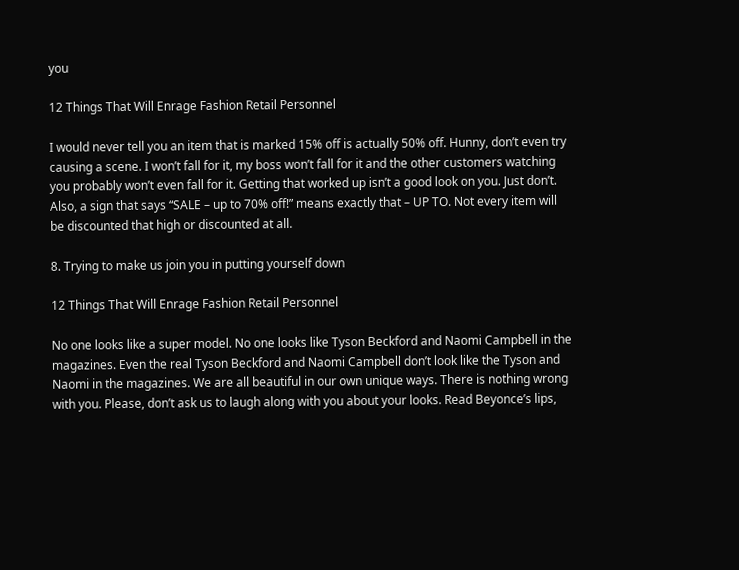you

12 Things That Will Enrage Fashion Retail Personnel

I would never tell you an item that is marked 15% off is actually 50% off. Hunny, don’t even try causing a scene. I won’t fall for it, my boss won’t fall for it and the other customers watching you probably won’t even fall for it. Getting that worked up isn’t a good look on you. Just don’t.
Also, a sign that says “SALE – up to 70% off!” means exactly that – UP TO. Not every item will be discounted that high or discounted at all.

8. Trying to make us join you in putting yourself down

12 Things That Will Enrage Fashion Retail Personnel

No one looks like a super model. No one looks like Tyson Beckford and Naomi Campbell in the magazines. Even the real Tyson Beckford and Naomi Campbell don’t look like the Tyson and Naomi in the magazines. We are all beautiful in our own unique ways. There is nothing wrong with you. Please, don’t ask us to laugh along with you about your looks. Read Beyonce’s lips,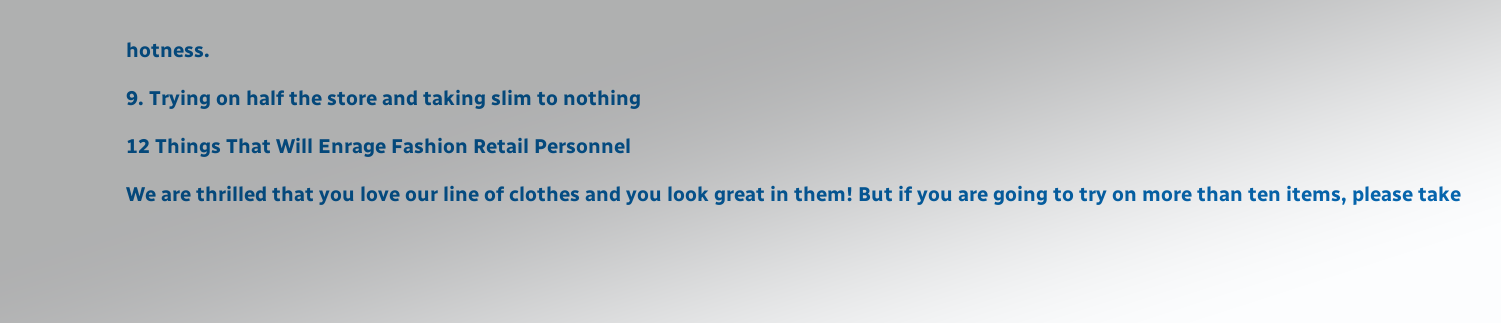hotness.

9. Trying on half the store and taking slim to nothing

12 Things That Will Enrage Fashion Retail Personnel

We are thrilled that you love our line of clothes and you look great in them! But if you are going to try on more than ten items, please take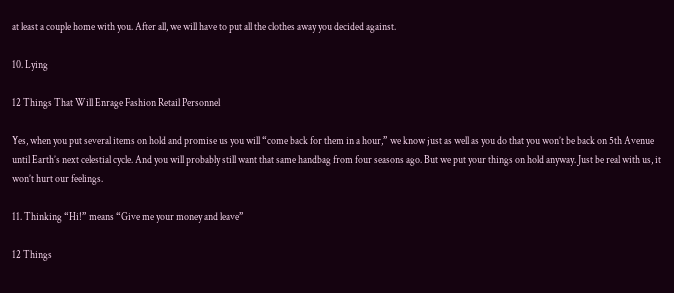at least a couple home with you. After all, we will have to put all the clothes away you decided against.

10. Lying

12 Things That Will Enrage Fashion Retail Personnel

Yes, when you put several items on hold and promise us you will “come back for them in a hour,” we know just as well as you do that you won’t be back on 5th Avenue until Earth’s next celestial cycle. And you will probably still want that same handbag from four seasons ago. But we put your things on hold anyway. Just be real with us, it won’t hurt our feelings.

11. Thinking “Hi!” means “Give me your money and leave”

12 Things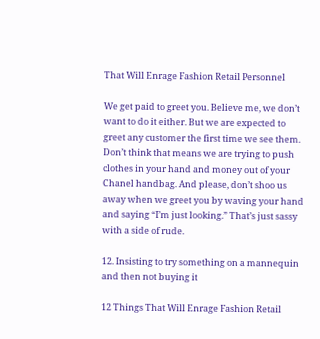That Will Enrage Fashion Retail Personnel

We get paid to greet you. Believe me, we don’t want to do it either. But we are expected to greet any customer the first time we see them. Don’t think that means we are trying to push clothes in your hand and money out of your Chanel handbag. And please, don’t shoo us away when we greet you by waving your hand and saying “I’m just looking.” That’s just sassy with a side of rude.

12. Insisting to try something on a mannequin and then not buying it

12 Things That Will Enrage Fashion Retail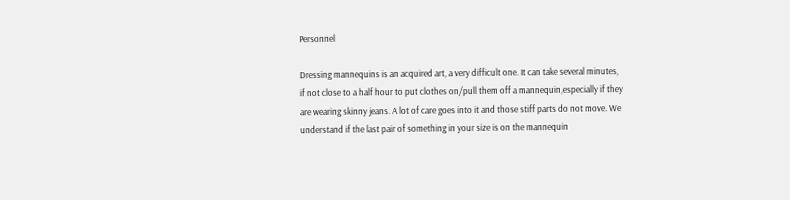Personnel

Dressing mannequins is an acquired art, a very difficult one. It can take several minutes, if not close to a half hour to put clothes on/pull them off a mannequin,especially if they are wearing skinny jeans. A lot of care goes into it and those stiff parts do not move. We understand if the last pair of something in your size is on the mannequin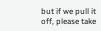but if we pull it off, please take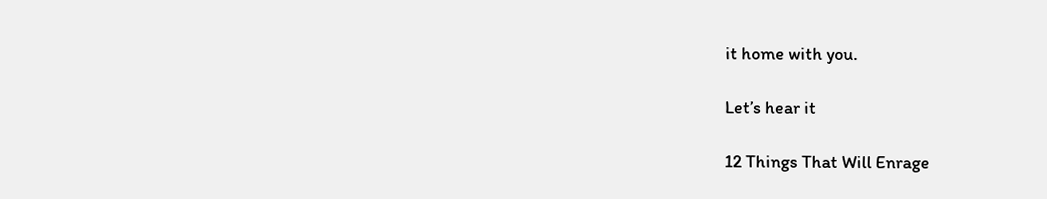it home with you.

Let’s hear it

12 Things That Will Enrage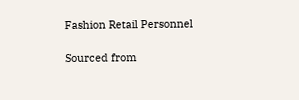Fashion Retail Personnel

Sourced from